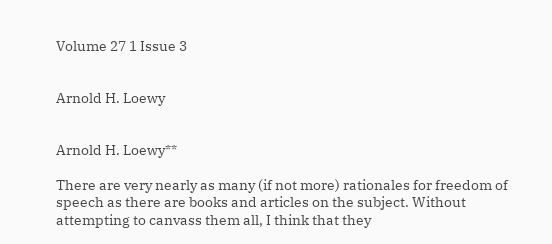Volume 27 1 Issue 3


Arnold H. Loewy


Arnold H. Loewy**

There are very nearly as many (if not more) rationales for freedom of speech as there are books and articles on the subject. Without attempting to canvass them all, I think that they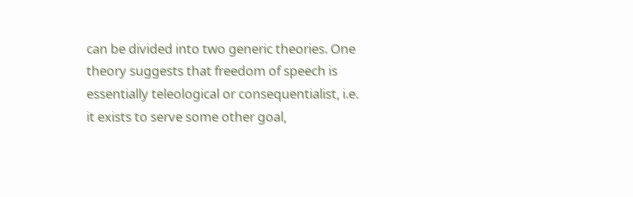can be divided into two generic theories. One theory suggests that freedom of speech is essentially teleological or consequentialist, i.e. it exists to serve some other goal,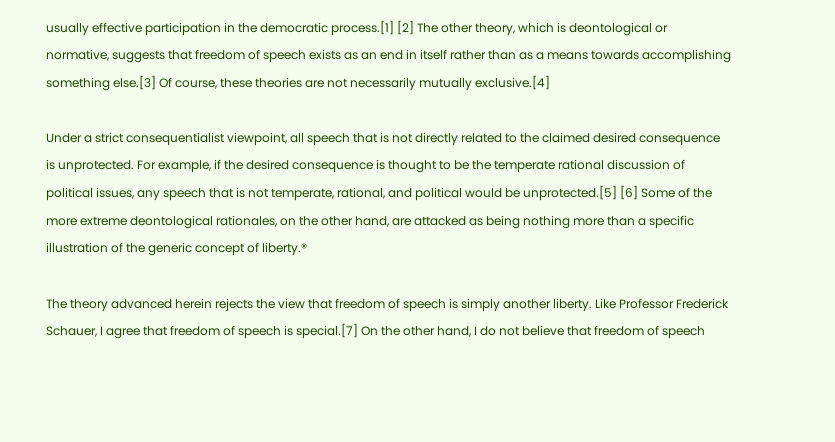usually effective participation in the democratic process.[1] [2] The other theory, which is deontological or normative, suggests that freedom of speech exists as an end in itself rather than as a means towards accomplishing something else.[3] Of course, these theories are not necessarily mutually exclusive.[4]

Under a strict consequentialist viewpoint, all speech that is not directly related to the claimed desired consequence is unprotected. For example, if the desired consequence is thought to be the temperate rational discussion of political issues, any speech that is not temperate, rational, and political would be unprotected.[5] [6] Some of the more extreme deontological rationales, on the other hand, are attacked as being nothing more than a specific illustration of the generic concept of liberty.®

The theory advanced herein rejects the view that freedom of speech is simply another liberty. Like Professor Frederick Schauer, I agree that freedom of speech is special.[7] On the other hand, I do not believe that freedom of speech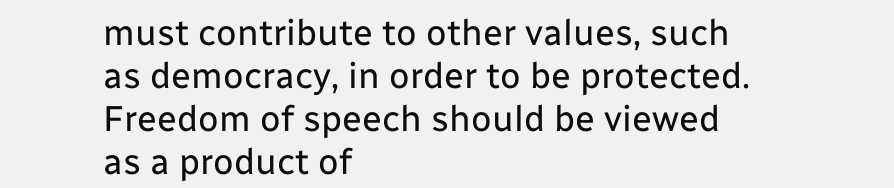must contribute to other values, such as democracy, in order to be protected. Freedom of speech should be viewed as a product of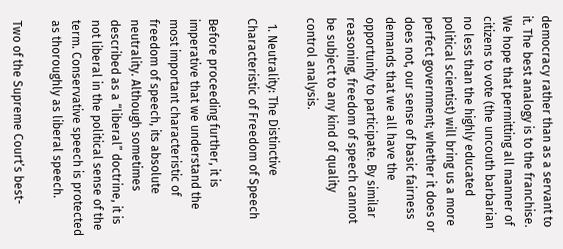democracy rather than as a servant to it. The best analogy is to the franchise. We hope that permitting all manner of citizens to vote (the uncouth barbarian no less than the highly educated political scientist) will bring us a more perfect government; whether it does or does not, our sense of basic fairness demands that we all have the opportunity to participate. By similar reasoning, freedom of speech cannot be subject to any kind of quality control analysis.

  1. Neutrality: The Distinctive Characteristic of Freedom of Speech

Before proceeding further, it is imperative that we understand the most important characteristic of freedom of speech, its absolute neutrality. Although sometimes described as a “liberal” doctrine, it is not liberal in the political sense of the term. Conservative speech is protected as thoroughly as liberal speech.

Two of the Supreme Court’s best-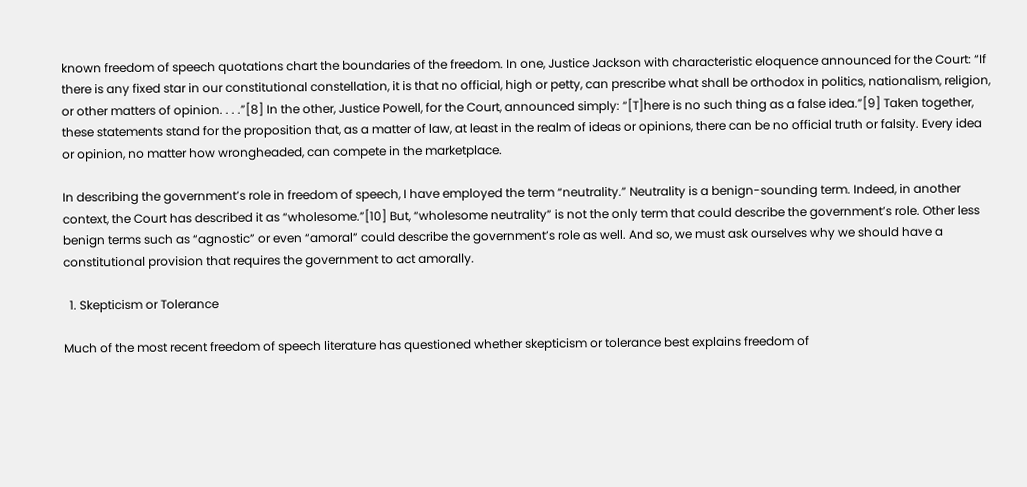known freedom of speech quotations chart the boundaries of the freedom. In one, Justice Jackson with characteristic eloquence announced for the Court: “If there is any fixed star in our constitutional constellation, it is that no official, high or petty, can prescribe what shall be orthodox in politics, nationalism, religion, or other matters of opinion. . . .”[8] In the other, Justice Powell, for the Court, announced simply: “[T]here is no such thing as a false idea.”[9] Taken together, these statements stand for the proposition that, as a matter of law, at least in the realm of ideas or opinions, there can be no official truth or falsity. Every idea or opinion, no matter how wrongheaded, can compete in the marketplace.

In describing the government’s role in freedom of speech, I have employed the term “neutrality.” Neutrality is a benign-sounding term. Indeed, in another context, the Court has described it as “wholesome.”[10] But, “wholesome neutrality” is not the only term that could describe the government’s role. Other less benign terms such as “agnostic” or even “amoral” could describe the government’s role as well. And so, we must ask ourselves why we should have a constitutional provision that requires the government to act amorally.

  1. Skepticism or Tolerance

Much of the most recent freedom of speech literature has questioned whether skepticism or tolerance best explains freedom of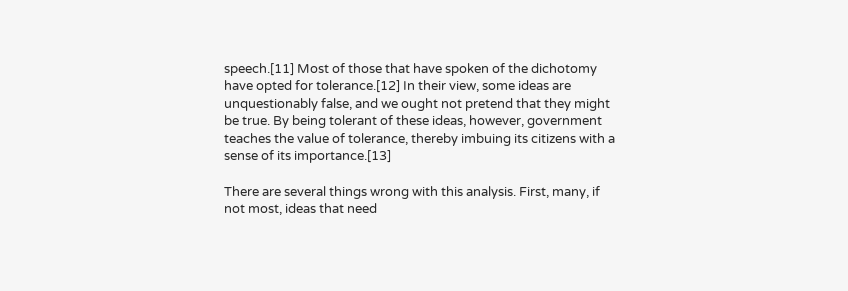speech.[11] Most of those that have spoken of the dichotomy have opted for tolerance.[12] In their view, some ideas are unquestionably false, and we ought not pretend that they might be true. By being tolerant of these ideas, however, government teaches the value of tolerance, thereby imbuing its citizens with a sense of its importance.[13]

There are several things wrong with this analysis. First, many, if not most, ideas that need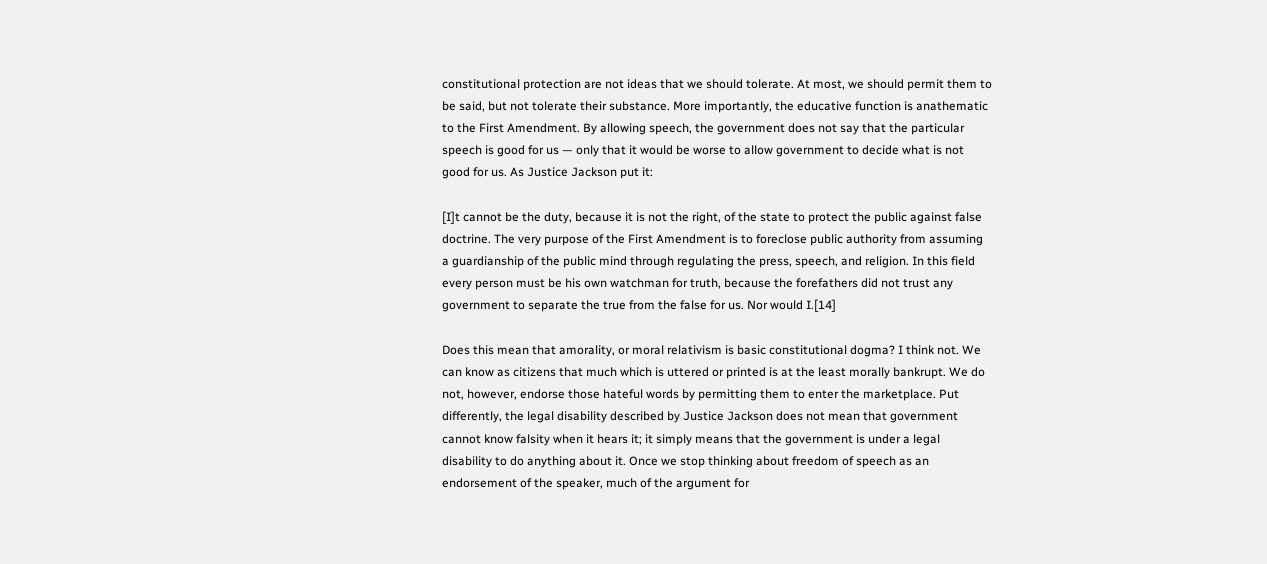constitutional protection are not ideas that we should tolerate. At most, we should permit them to be said, but not tolerate their substance. More importantly, the educative function is anathematic to the First Amendment. By allowing speech, the government does not say that the particular speech is good for us — only that it would be worse to allow government to decide what is not good for us. As Justice Jackson put it:

[I]t cannot be the duty, because it is not the right, of the state to protect the public against false doctrine. The very purpose of the First Amendment is to foreclose public authority from assuming a guardianship of the public mind through regulating the press, speech, and religion. In this field every person must be his own watchman for truth, because the forefathers did not trust any government to separate the true from the false for us. Nor would I.[14]

Does this mean that amorality, or moral relativism is basic constitutional dogma? I think not. We can know as citizens that much which is uttered or printed is at the least morally bankrupt. We do not, however, endorse those hateful words by permitting them to enter the marketplace. Put differently, the legal disability described by Justice Jackson does not mean that government cannot know falsity when it hears it; it simply means that the government is under a legal disability to do anything about it. Once we stop thinking about freedom of speech as an endorsement of the speaker, much of the argument for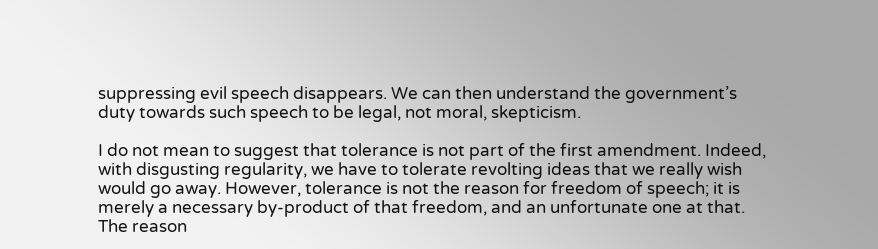suppressing evil speech disappears. We can then understand the government’s duty towards such speech to be legal, not moral, skepticism.

I do not mean to suggest that tolerance is not part of the first amendment. Indeed, with disgusting regularity, we have to tolerate revolting ideas that we really wish would go away. However, tolerance is not the reason for freedom of speech; it is merely a necessary by-product of that freedom, and an unfortunate one at that. The reason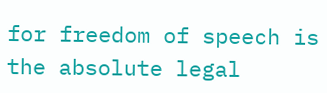for freedom of speech is the absolute legal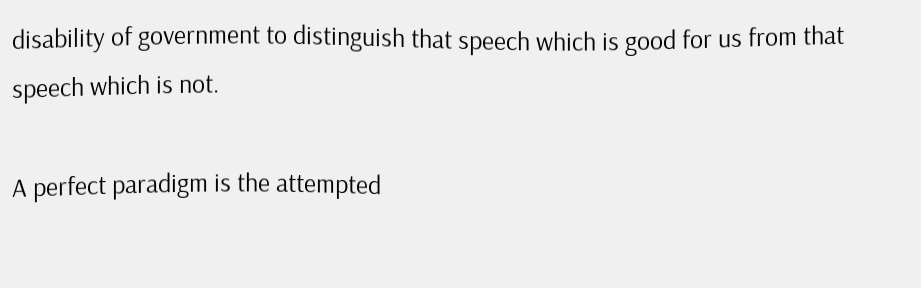disability of government to distinguish that speech which is good for us from that speech which is not.

A perfect paradigm is the attempted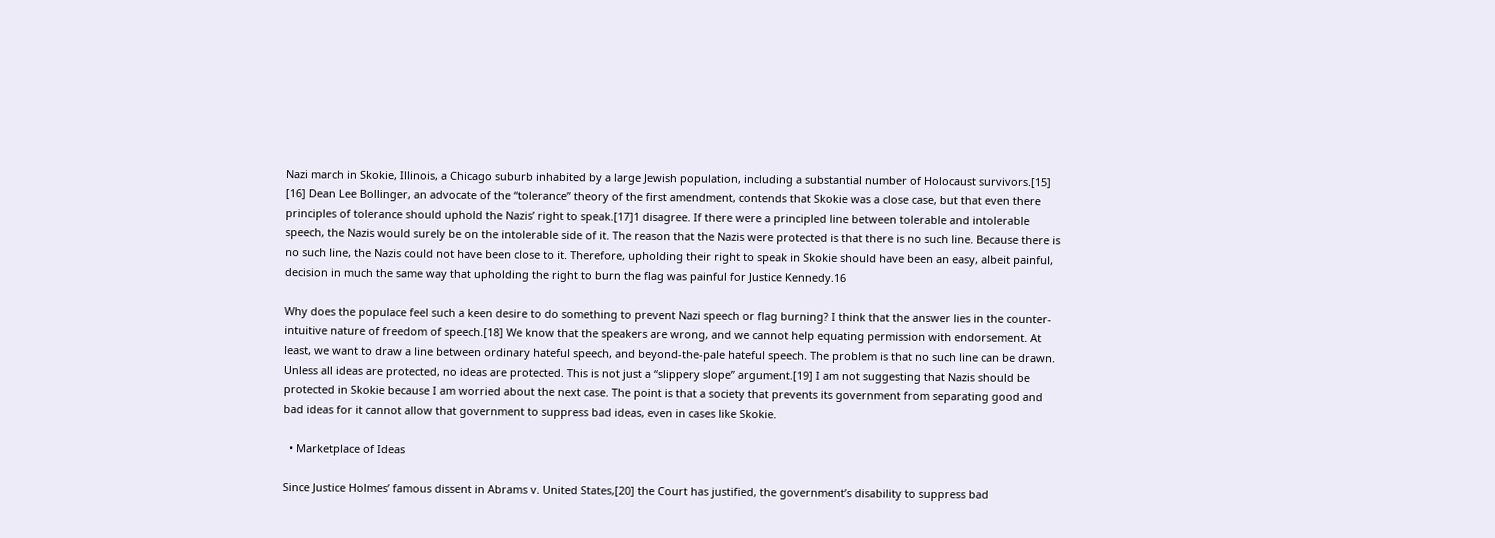Nazi march in Skokie, Illinois, a Chicago suburb inhabited by a large Jewish population, including a substantial number of Holocaust survivors.[15] [16] Dean Lee Bollinger, an advocate of the “tolerance” theory of the first amendment, contends that Skokie was a close case, but that even there principles of tolerance should uphold the Nazis’ right to speak.[17]1 disagree. If there were a principled line between tolerable and intolerable speech, the Nazis would surely be on the intolerable side of it. The reason that the Nazis were protected is that there is no such line. Because there is no such line, the Nazis could not have been close to it. Therefore, upholding their right to speak in Skokie should have been an easy, albeit painful, decision in much the same way that upholding the right to burn the flag was painful for Justice Kennedy.16

Why does the populace feel such a keen desire to do something to prevent Nazi speech or flag burning? I think that the answer lies in the counter-intuitive nature of freedom of speech.[18] We know that the speakers are wrong, and we cannot help equating permission with endorsement. At least, we want to draw a line between ordinary hateful speech, and beyond-the-pale hateful speech. The problem is that no such line can be drawn. Unless all ideas are protected, no ideas are protected. This is not just a “slippery slope” argument.[19] I am not suggesting that Nazis should be protected in Skokie because I am worried about the next case. The point is that a society that prevents its government from separating good and bad ideas for it cannot allow that government to suppress bad ideas, even in cases like Skokie.

  • Marketplace of Ideas

Since Justice Holmes’ famous dissent in Abrams v. United States,[20] the Court has justified, the government’s disability to suppress bad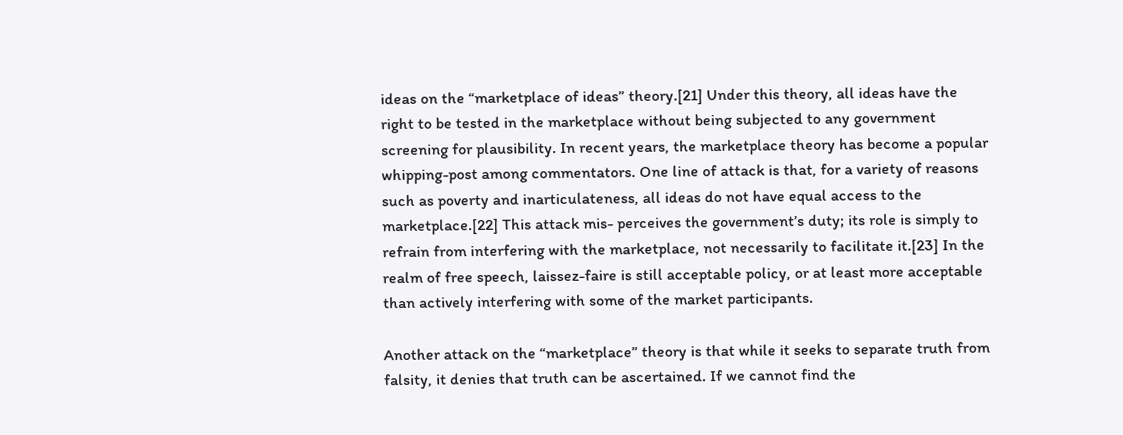ideas on the “marketplace of ideas” theory.[21] Under this theory, all ideas have the right to be tested in the marketplace without being subjected to any government screening for plausibility. In recent years, the marketplace theory has become a popular whipping-post among commentators. One line of attack is that, for a variety of reasons such as poverty and inarticulateness, all ideas do not have equal access to the marketplace.[22] This attack mis- perceives the government’s duty; its role is simply to refrain from interfering with the marketplace, not necessarily to facilitate it.[23] In the realm of free speech, laissez-faire is still acceptable policy, or at least more acceptable than actively interfering with some of the market participants.

Another attack on the “marketplace” theory is that while it seeks to separate truth from falsity, it denies that truth can be ascertained. If we cannot find the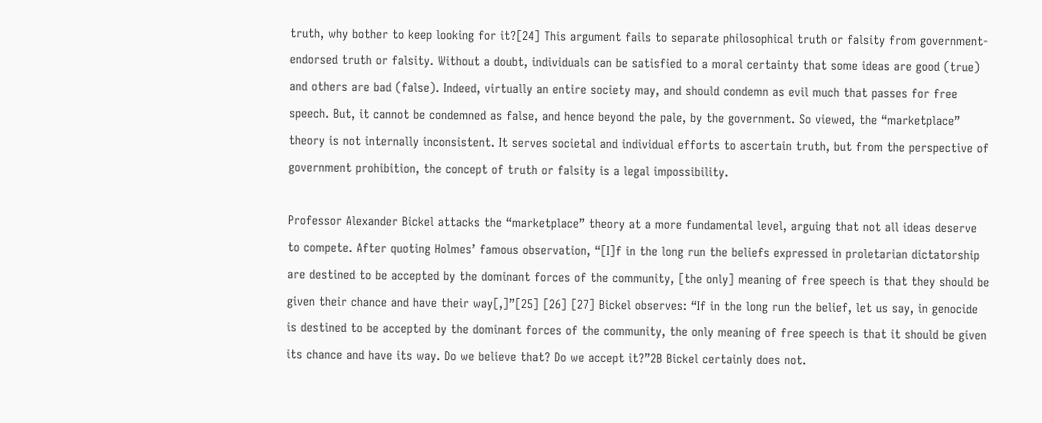truth, why bother to keep looking for it?[24] This argument fails to separate philosophical truth or falsity from government-endorsed truth or falsity. Without a doubt, individuals can be satisfied to a moral certainty that some ideas are good (true) and others are bad (false). Indeed, virtually an entire society may, and should condemn as evil much that passes for free speech. But, it cannot be condemned as false, and hence beyond the pale, by the government. So viewed, the “marketplace” theory is not internally inconsistent. It serves societal and individual efforts to ascertain truth, but from the perspective of government prohibition, the concept of truth or falsity is a legal impossibility.

Professor Alexander Bickel attacks the “marketplace” theory at a more fundamental level, arguing that not all ideas deserve to compete. After quoting Holmes’ famous observation, “[I]f in the long run the beliefs expressed in proletarian dictatorship are destined to be accepted by the dominant forces of the community, [the only] meaning of free speech is that they should be given their chance and have their way[,]”[25] [26] [27] Bickel observes: “If in the long run the belief, let us say, in genocide is destined to be accepted by the dominant forces of the community, the only meaning of free speech is that it should be given its chance and have its way. Do we believe that? Do we accept it?”2B Bickel certainly does not.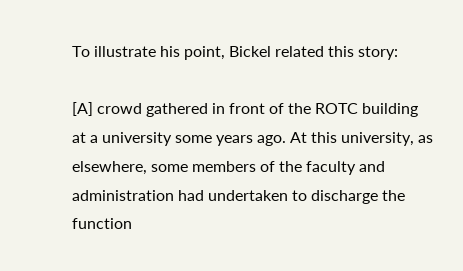To illustrate his point, Bickel related this story:

[A] crowd gathered in front of the ROTC building at a university some years ago. At this university, as elsewhere, some members of the faculty and administration had undertaken to discharge the function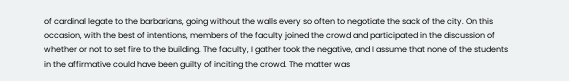of cardinal legate to the barbarians, going without the walls every so often to negotiate the sack of the city. On this occasion, with the best of intentions, members of the faculty joined the crowd and participated in the discussion of whether or not to set fire to the building. The faculty, I gather took the negative, and I assume that none of the students in the affirmative could have been guilty of inciting the crowd. The matter was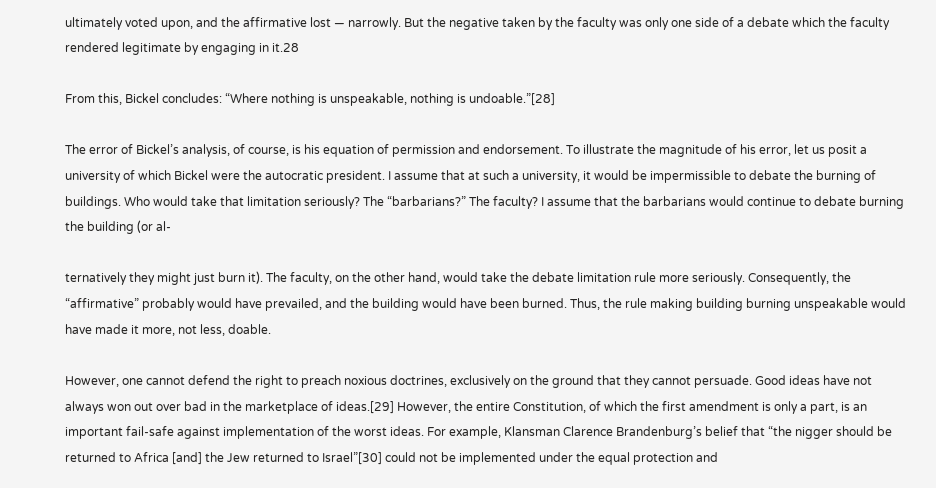ultimately voted upon, and the affirmative lost — narrowly. But the negative taken by the faculty was only one side of a debate which the faculty rendered legitimate by engaging in it.28

From this, Bickel concludes: “Where nothing is unspeakable, nothing is undoable.”[28]

The error of Bickel’s analysis, of course, is his equation of permission and endorsement. To illustrate the magnitude of his error, let us posit a university of which Bickel were the autocratic president. I assume that at such a university, it would be impermissible to debate the burning of buildings. Who would take that limitation seriously? The “barbarians?” The faculty? I assume that the barbarians would continue to debate burning the building (or al-

ternatively they might just burn it). The faculty, on the other hand, would take the debate limitation rule more seriously. Consequently, the “affirmative” probably would have prevailed, and the building would have been burned. Thus, the rule making building burning unspeakable would have made it more, not less, doable.

However, one cannot defend the right to preach noxious doctrines, exclusively on the ground that they cannot persuade. Good ideas have not always won out over bad in the marketplace of ideas.[29] However, the entire Constitution, of which the first amendment is only a part, is an important fail-safe against implementation of the worst ideas. For example, Klansman Clarence Brandenburg’s belief that “the nigger should be returned to Africa [and] the Jew returned to Israel”[30] could not be implemented under the equal protection and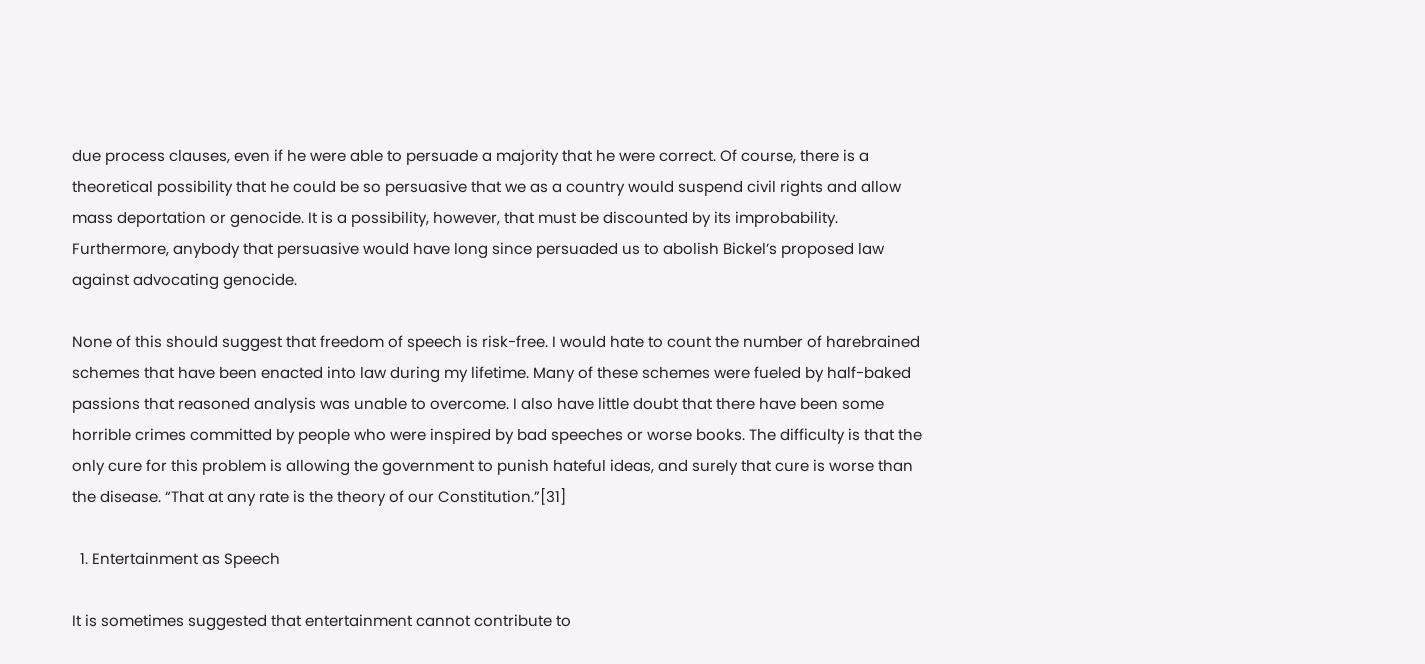due process clauses, even if he were able to persuade a majority that he were correct. Of course, there is a theoretical possibility that he could be so persuasive that we as a country would suspend civil rights and allow mass deportation or genocide. It is a possibility, however, that must be discounted by its improbability. Furthermore, anybody that persuasive would have long since persuaded us to abolish Bickel’s proposed law against advocating genocide.

None of this should suggest that freedom of speech is risk-free. I would hate to count the number of harebrained schemes that have been enacted into law during my lifetime. Many of these schemes were fueled by half-baked passions that reasoned analysis was unable to overcome. I also have little doubt that there have been some horrible crimes committed by people who were inspired by bad speeches or worse books. The difficulty is that the only cure for this problem is allowing the government to punish hateful ideas, and surely that cure is worse than the disease. “That at any rate is the theory of our Constitution.”[31]

  1. Entertainment as Speech

It is sometimes suggested that entertainment cannot contribute to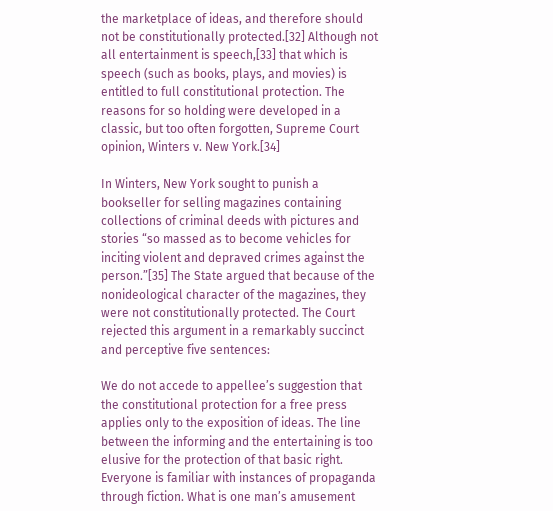the marketplace of ideas, and therefore should not be constitutionally protected.[32] Although not all entertainment is speech,[33] that which is speech (such as books, plays, and movies) is entitled to full constitutional protection. The reasons for so holding were developed in a classic, but too often forgotten, Supreme Court opinion, Winters v. New York.[34]

In Winters, New York sought to punish a bookseller for selling magazines containing collections of criminal deeds with pictures and stories “so massed as to become vehicles for inciting violent and depraved crimes against the person.”[35] The State argued that because of the nonideological character of the magazines, they were not constitutionally protected. The Court rejected this argument in a remarkably succinct and perceptive five sentences:

We do not accede to appellee’s suggestion that the constitutional protection for a free press applies only to the exposition of ideas. The line between the informing and the entertaining is too elusive for the protection of that basic right. Everyone is familiar with instances of propaganda through fiction. What is one man’s amusement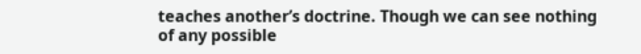teaches another’s doctrine. Though we can see nothing of any possible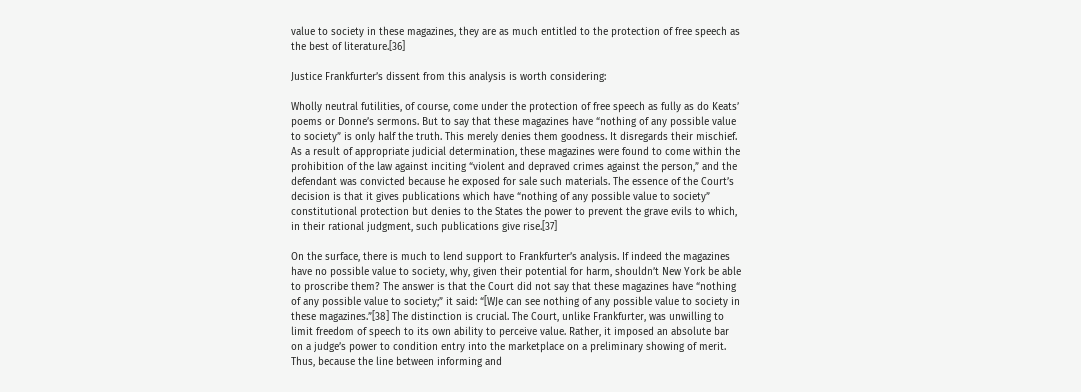value to society in these magazines, they are as much entitled to the protection of free speech as the best of literature.[36]

Justice Frankfurter’s dissent from this analysis is worth considering:

Wholly neutral futilities, of course, come under the protection of free speech as fully as do Keats’ poems or Donne’s sermons. But to say that these magazines have “nothing of any possible value to society” is only half the truth. This merely denies them goodness. It disregards their mischief. As a result of appropriate judicial determination, these magazines were found to come within the prohibition of the law against inciting “violent and depraved crimes against the person,” and the defendant was convicted because he exposed for sale such materials. The essence of the Court’s decision is that it gives publications which have “nothing of any possible value to society” constitutional protection but denies to the States the power to prevent the grave evils to which, in their rational judgment, such publications give rise.[37]

On the surface, there is much to lend support to Frankfurter’s analysis. If indeed the magazines have no possible value to society, why, given their potential for harm, shouldn’t New York be able to proscribe them? The answer is that the Court did not say that these magazines have “nothing of any possible value to society;” it said: “[WJe can see nothing of any possible value to society in these magazines.”[38] The distinction is crucial. The Court, unlike Frankfurter, was unwilling to limit freedom of speech to its own ability to perceive value. Rather, it imposed an absolute bar on a judge’s power to condition entry into the marketplace on a preliminary showing of merit. Thus, because the line between informing and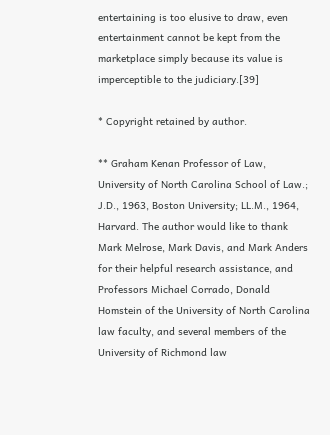entertaining is too elusive to draw, even entertainment cannot be kept from the marketplace simply because its value is imperceptible to the judiciary.[39]

* Copyright retained by author.

** Graham Kenan Professor of Law, University of North Carolina School of Law.; J.D., 1963, Boston University; LL.M., 1964, Harvard. The author would like to thank Mark Melrose, Mark Davis, and Mark Anders for their helpful research assistance, and Professors Michael Corrado, Donald Homstein of the University of North Carolina law faculty, and several members of the University of Richmond law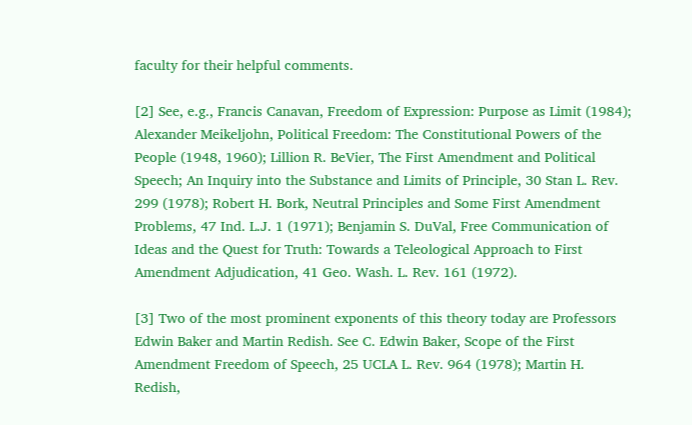faculty for their helpful comments.

[2] See, e.g., Francis Canavan, Freedom of Expression: Purpose as Limit (1984); Alexander Meikeljohn, Political Freedom: The Constitutional Powers of the People (1948, 1960); Lillion R. BeVier, The First Amendment and Political Speech; An Inquiry into the Substance and Limits of Principle, 30 Stan L. Rev. 299 (1978); Robert H. Bork, Neutral Principles and Some First Amendment Problems, 47 Ind. L.J. 1 (1971); Benjamin S. DuVal, Free Communication of Ideas and the Quest for Truth: Towards a Teleological Approach to First Amendment Adjudication, 41 Geo. Wash. L. Rev. 161 (1972).

[3] Two of the most prominent exponents of this theory today are Professors Edwin Baker and Martin Redish. See C. Edwin Baker, Scope of the First Amendment Freedom of Speech, 25 UCLA L. Rev. 964 (1978); Martin H. Redish,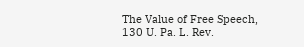The Value of Free Speech, 130 U. Pa. L. Rev.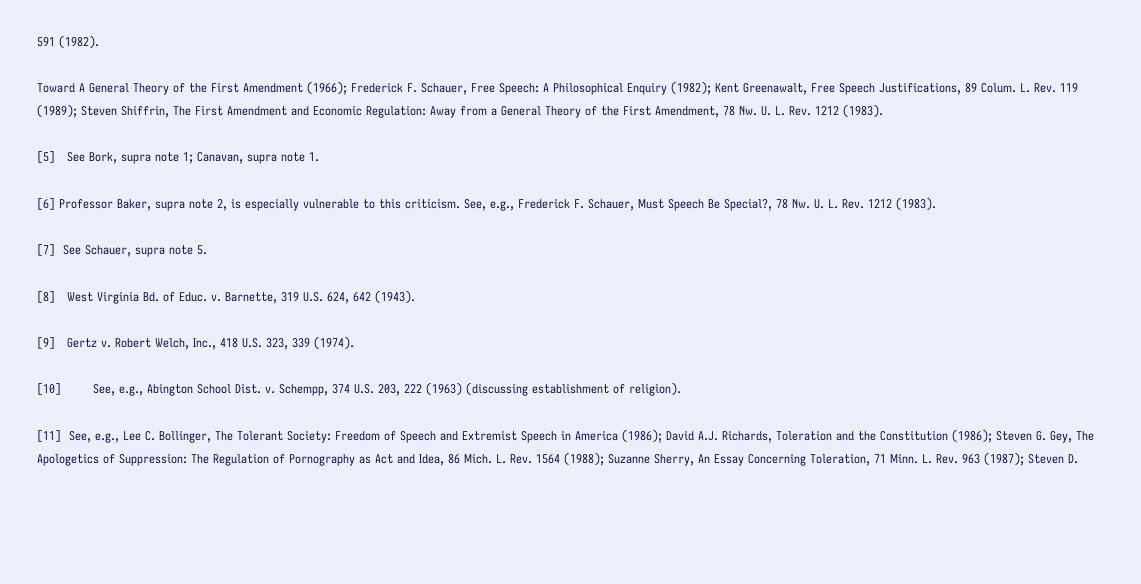591 (1982).

Toward A General Theory of the First Amendment (1966); Frederick F. Schauer, Free Speech: A Philosophical Enquiry (1982); Kent Greenawalt, Free Speech Justifications, 89 Colum. L. Rev. 119 (1989); Steven Shiffrin, The First Amendment and Economic Regulation: Away from a General Theory of the First Amendment, 78 Nw. U. L. Rev. 1212 (1983).

[5]   See Bork, supra note 1; Canavan, supra note 1.

[6] Professor Baker, supra note 2, is especially vulnerable to this criticism. See, e.g., Frederick F. Schauer, Must Speech Be Special?, 78 Nw. U. L. Rev. 1212 (1983).

[7]  See Schauer, supra note 5.

[8]   West Virginia Bd. of Educ. v. Barnette, 319 U.S. 624, 642 (1943).

[9]   Gertz v. Robert Welch, Inc., 418 U.S. 323, 339 (1974).

[10]        See, e.g., Abington School Dist. v. Schempp, 374 U.S. 203, 222 (1963) (discussing establishment of religion).

[11]  See, e.g., Lee C. Bollinger, The Tolerant Society: Freedom of Speech and Extremist Speech in America (1986); David A.J. Richards, Toleration and the Constitution (1986); Steven G. Gey, The Apologetics of Suppression: The Regulation of Pornography as Act and Idea, 86 Mich. L. Rev. 1564 (1988); Suzanne Sherry, An Essay Concerning Toleration, 71 Minn. L. Rev. 963 (1987); Steven D.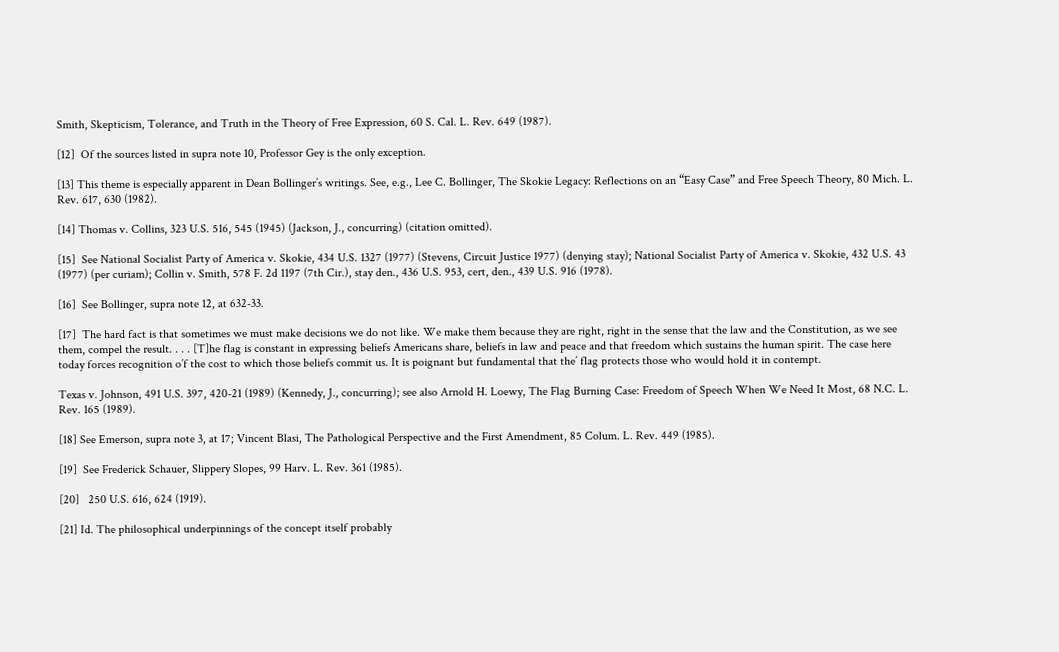Smith, Skepticism, Tolerance, and Truth in the Theory of Free Expression, 60 S. Cal. L. Rev. 649 (1987).

[12]  Of the sources listed in supra note 10, Professor Gey is the only exception.

[13] This theme is especially apparent in Dean Bollinger’s writings. See, e.g., Lee C. Bollinger, The Skokie Legacy: Reflections on an “Easy Case” and Free Speech Theory, 80 Mich. L. Rev. 617, 630 (1982).

[14] Thomas v. Collins, 323 U.S. 516, 545 (1945) (Jackson, J., concurring) (citation omitted).

[15]  See National Socialist Party of America v. Skokie, 434 U.S. 1327 (1977) (Stevens, Circuit Justice 1977) (denying stay); National Socialist Party of America v. Skokie, 432 U.S. 43 (1977) (per curiam); Collin v. Smith, 578 F. 2d 1197 (7th Cir.), stay den., 436 U.S. 953, cert, den., 439 U.S. 916 (1978).

[16]  See Bollinger, supra note 12, at 632-33.

[17]  The hard fact is that sometimes we must make decisions we do not like. We make them because they are right, right in the sense that the law and the Constitution, as we see them, compel the result. . . . [T]he flag is constant in expressing beliefs Americans share, beliefs in law and peace and that freedom which sustains the human spirit. The case here today forces recognition o’f the cost to which those beliefs commit us. It is poignant but fundamental that the’ flag protects those who would hold it in contempt.

Texas v. Johnson, 491 U.S. 397, 420-21 (1989) (Kennedy, J., concurring); see also Arnold H. Loewy, The Flag Burning Case: Freedom of Speech When We Need It Most, 68 N.C. L. Rev. 165 (1989).

[18] See Emerson, supra note 3, at 17; Vincent Blasi, The Pathological Perspective and the First Amendment, 85 Colum. L. Rev. 449 (1985).

[19]  See Frederick Schauer, Slippery Slopes, 99 Harv. L. Rev. 361 (1985).

[20]   250 U.S. 616, 624 (1919).

[21] Id. The philosophical underpinnings of the concept itself probably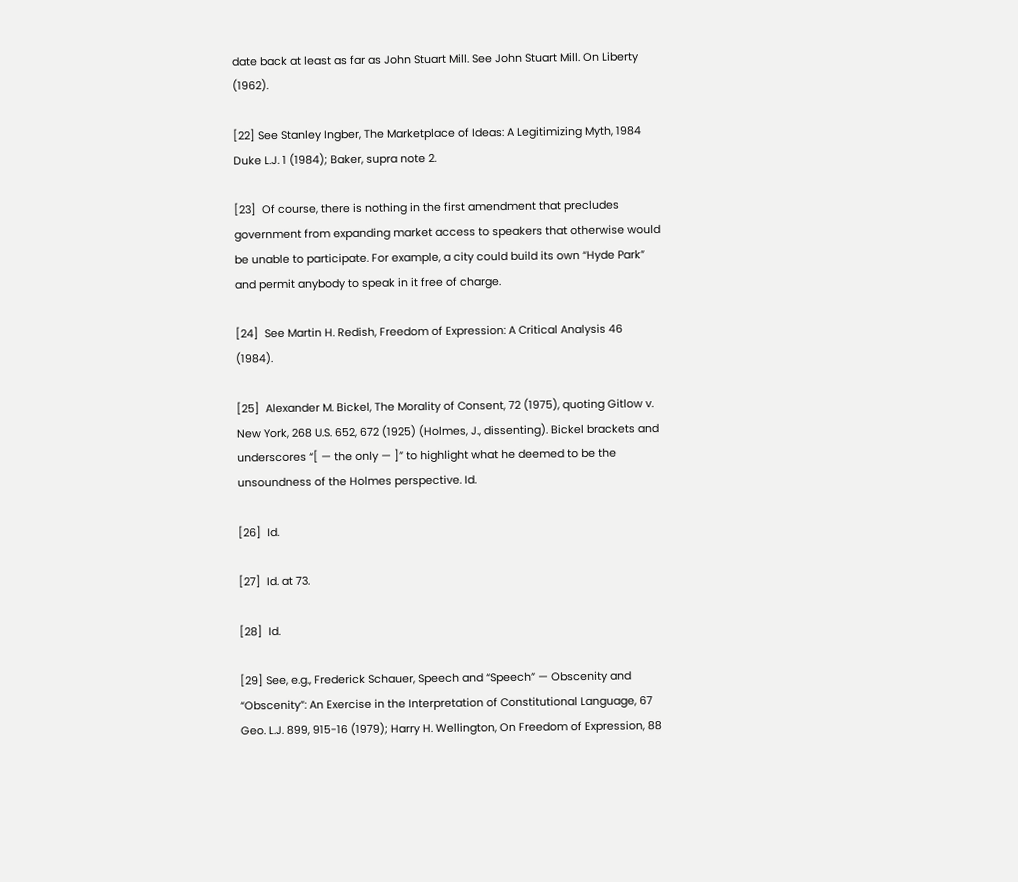date back at least as far as John Stuart Mill. See John Stuart Mill. On Liberty (1962).

[22] See Stanley Ingber, The Marketplace of Ideas: A Legitimizing Myth, 1984 Duke L.J. 1 (1984); Baker, supra note 2.

[23]  Of course, there is nothing in the first amendment that precludes government from expanding market access to speakers that otherwise would be unable to participate. For example, a city could build its own “Hyde Park” and permit anybody to speak in it free of charge.

[24]  See Martin H. Redish, Freedom of Expression: A Critical Analysis 46 (1984).

[25]  Alexander M. Bickel, The Morality of Consent, 72 (1975), quoting Gitlow v. New York, 268 U.S. 652, 672 (1925) (Holmes, J., dissenting). Bickel brackets and underscores “[ — the only — ]” to highlight what he deemed to be the unsoundness of the Holmes perspective. Id.

[26]  Id.

[27]  Id. at 73.

[28]  Id.

[29] See, e.g., Frederick Schauer, Speech and “Speech” — Obscenity and “Obscenity”: An Exercise in the Interpretation of Constitutional Language, 67 Geo. L.J. 899, 915-16 (1979); Harry H. Wellington, On Freedom of Expression, 88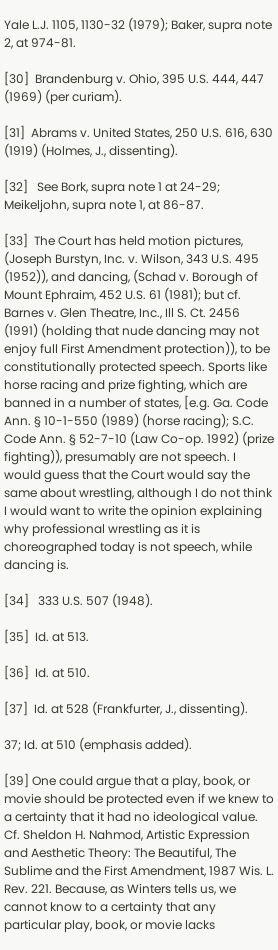Yale L.J. 1105, 1130-32 (1979); Baker, supra note 2, at 974-81.

[30]  Brandenburg v. Ohio, 395 U.S. 444, 447 (1969) (per curiam).

[31]  Abrams v. United States, 250 U.S. 616, 630 (1919) (Holmes, J., dissenting).

[32]   See Bork, supra note 1 at 24-29; Meikeljohn, supra note 1, at 86-87.

[33]  The Court has held motion pictures, (Joseph Burstyn, Inc. v. Wilson, 343 U.S. 495 (1952)), and dancing, (Schad v. Borough of Mount Ephraim, 452 U.S. 61 (1981); but cf. Barnes v. Glen Theatre, Inc., Ill S. Ct. 2456 (1991) (holding that nude dancing may not enjoy full First Amendment protection)), to be constitutionally protected speech. Sports like horse racing and prize fighting, which are banned in a number of states, [e.g. Ga. Code Ann. § 10-1-550 (1989) (horse racing); S.C. Code Ann. § 52-7-10 (Law Co-op. 1992) (prize fighting)), presumably are not speech. I would guess that the Court would say the same about wrestling, although I do not think I would want to write the opinion explaining why professional wrestling as it is choreographed today is not speech, while dancing is.

[34]   333 U.S. 507 (1948).

[35]  Id. at 513.

[36]  Id. at 510.

[37]  Id. at 528 (Frankfurter, J., dissenting).

37; Id. at 510 (emphasis added).

[39] One could argue that a play, book, or movie should be protected even if we knew to a certainty that it had no ideological value. Cf. Sheldon H. Nahmod, Artistic Expression and Aesthetic Theory: The Beautiful, The Sublime and the First Amendment, 1987 Wis. L. Rev. 221. Because, as Winters tells us, we cannot know to a certainty that any particular play, book, or movie lacks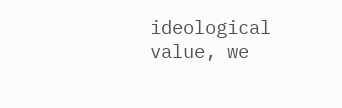ideological value, we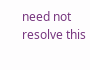need not resolve this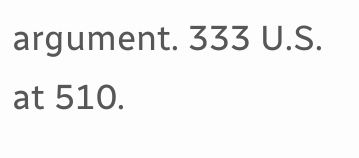argument. 333 U.S. at 510.